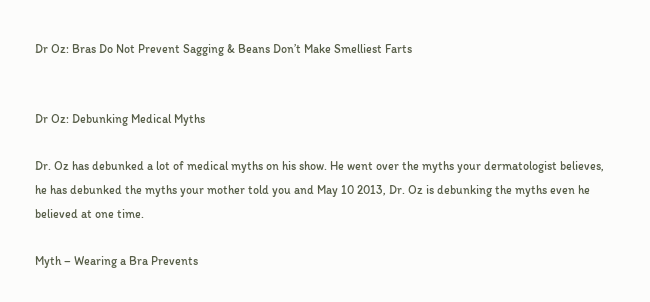Dr Oz: Bras Do Not Prevent Sagging & Beans Don’t Make Smelliest Farts


Dr Oz: Debunking Medical Myths

Dr. Oz has debunked a lot of medical myths on his show. He went over the myths your dermatologist believes, he has debunked the myths your mother told you and May 10 2013, Dr. Oz is debunking the myths even he believed at one time.

Myth – Wearing a Bra Prevents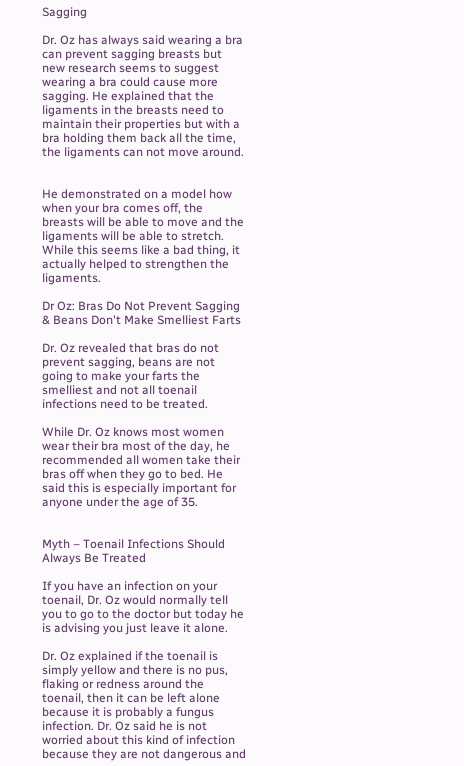Sagging

Dr. Oz has always said wearing a bra can prevent sagging breasts but new research seems to suggest wearing a bra could cause more sagging. He explained that the ligaments in the breasts need to maintain their properties but with a bra holding them back all the time, the ligaments can not move around.


He demonstrated on a model how when your bra comes off, the breasts will be able to move and the ligaments will be able to stretch. While this seems like a bad thing, it actually helped to strengthen the ligaments.

Dr Oz: Bras Do Not Prevent Sagging & Beans Don't Make Smelliest Farts

Dr. Oz revealed that bras do not prevent sagging, beans are not going to make your farts the smelliest and not all toenail infections need to be treated.

While Dr. Oz knows most women wear their bra most of the day, he recommended all women take their bras off when they go to bed. He said this is especially important for anyone under the age of 35.


Myth – Toenail Infections Should Always Be Treated

If you have an infection on your toenail, Dr. Oz would normally tell you to go to the doctor but today he is advising you just leave it alone.

Dr. Oz explained if the toenail is simply yellow and there is no pus, flaking or redness around the toenail, then it can be left alone because it is probably a fungus infection. Dr. Oz said he is not worried about this kind of infection because they are not dangerous and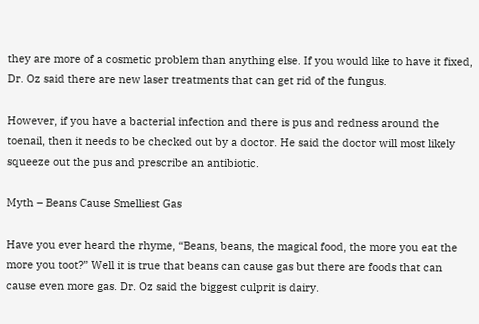they are more of a cosmetic problem than anything else. If you would like to have it fixed, Dr. Oz said there are new laser treatments that can get rid of the fungus.

However, if you have a bacterial infection and there is pus and redness around the toenail, then it needs to be checked out by a doctor. He said the doctor will most likely squeeze out the pus and prescribe an antibiotic.

Myth – Beans Cause Smelliest Gas

Have you ever heard the rhyme, “Beans, beans, the magical food, the more you eat the more you toot?” Well it is true that beans can cause gas but there are foods that can cause even more gas. Dr. Oz said the biggest culprit is dairy.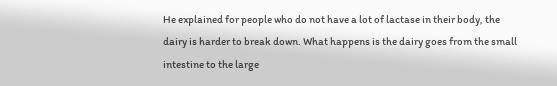He explained for people who do not have a lot of lactase in their body, the dairy is harder to break down. What happens is the dairy goes from the small intestine to the large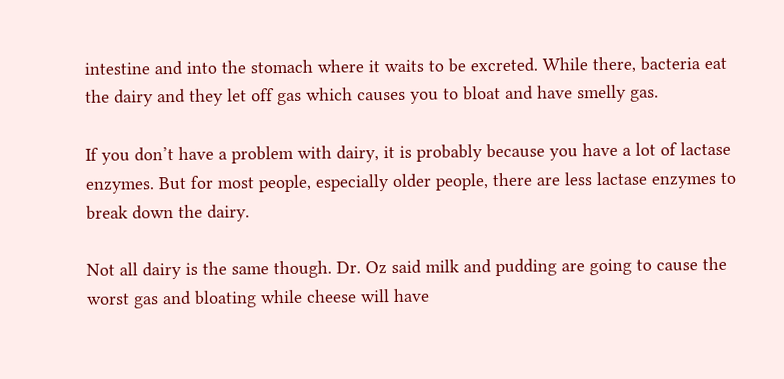intestine and into the stomach where it waits to be excreted. While there, bacteria eat the dairy and they let off gas which causes you to bloat and have smelly gas.

If you don’t have a problem with dairy, it is probably because you have a lot of lactase enzymes. But for most people, especially older people, there are less lactase enzymes to break down the dairy.

Not all dairy is the same though. Dr. Oz said milk and pudding are going to cause the worst gas and bloating while cheese will have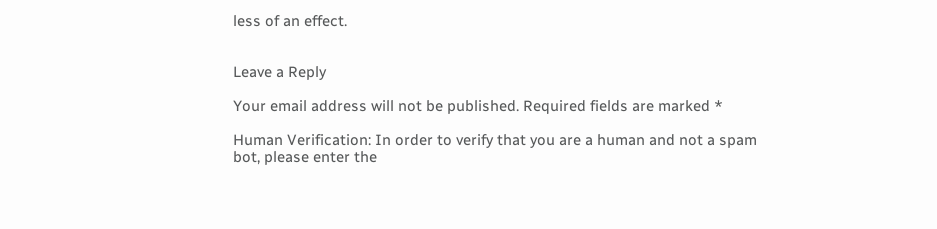less of an effect.


Leave a Reply

Your email address will not be published. Required fields are marked *

Human Verification: In order to verify that you are a human and not a spam bot, please enter the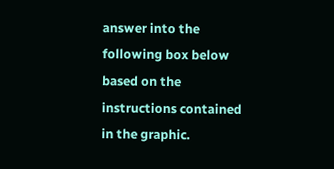answer into the following box below based on the instructions contained in the graphic.